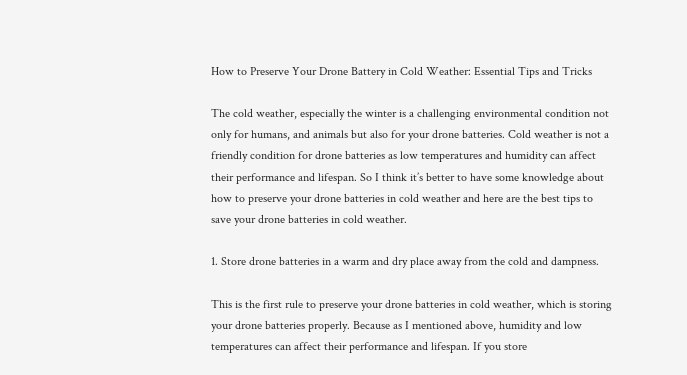How to Preserve Your Drone Battery in Cold Weather: Essential Tips and Tricks

The cold weather, especially the winter is a challenging environmental condition not only for humans, and animals but also for your drone batteries. Cold weather is not a friendly condition for drone batteries as low temperatures and humidity can affect their performance and lifespan. So I think it’s better to have some knowledge about how to preserve your drone batteries in cold weather and here are the best tips to save your drone batteries in cold weather.

1. Store drone batteries in a warm and dry place away from the cold and dampness.

This is the first rule to preserve your drone batteries in cold weather, which is storing your drone batteries properly. Because as I mentioned above, humidity and low temperatures can affect their performance and lifespan. If you store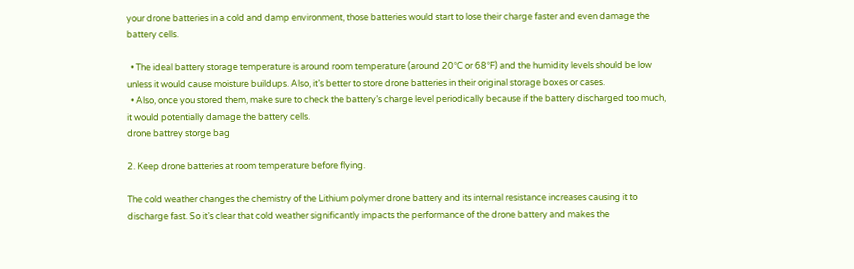your drone batteries in a cold and damp environment, those batteries would start to lose their charge faster and even damage the battery cells.

  • The ideal battery storage temperature is around room temperature (around 20°C or 68°F) and the humidity levels should be low unless it would cause moisture buildups. Also, it’s better to store drone batteries in their original storage boxes or cases.
  • Also, once you stored them, make sure to check the battery’s charge level periodically because if the battery discharged too much, it would potentially damage the battery cells.
drone battrey storge bag

2. Keep drone batteries at room temperature before flying.

The cold weather changes the chemistry of the Lithium polymer drone battery and its internal resistance increases causing it to discharge fast. So it’s clear that cold weather significantly impacts the performance of the drone battery and makes the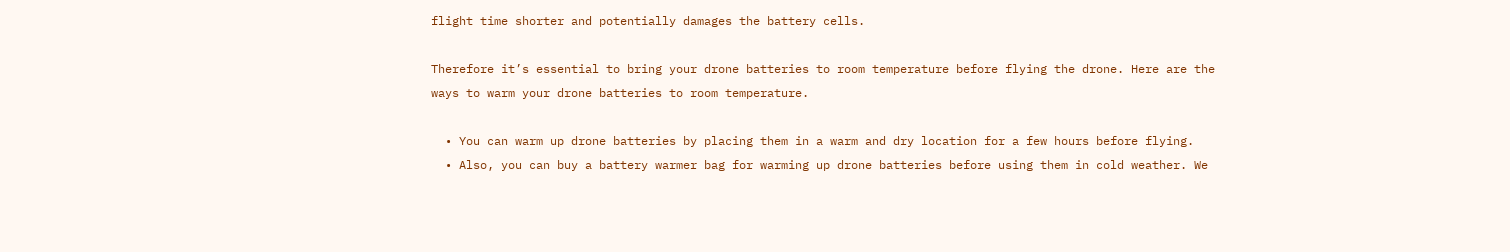flight time shorter and potentially damages the battery cells.

Therefore it’s essential to bring your drone batteries to room temperature before flying the drone. Here are the ways to warm your drone batteries to room temperature.

  • You can warm up drone batteries by placing them in a warm and dry location for a few hours before flying.
  • Also, you can buy a battery warmer bag for warming up drone batteries before using them in cold weather. We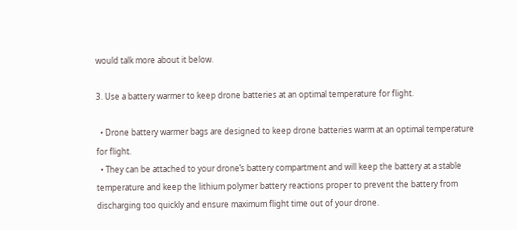would talk more about it below.

3. Use a battery warmer to keep drone batteries at an optimal temperature for flight.

  • Drone battery warmer bags are designed to keep drone batteries warm at an optimal temperature for flight.
  • They can be attached to your drone’s battery compartment and will keep the battery at a stable temperature and keep the lithium polymer battery reactions proper to prevent the battery from discharging too quickly and ensure maximum flight time out of your drone.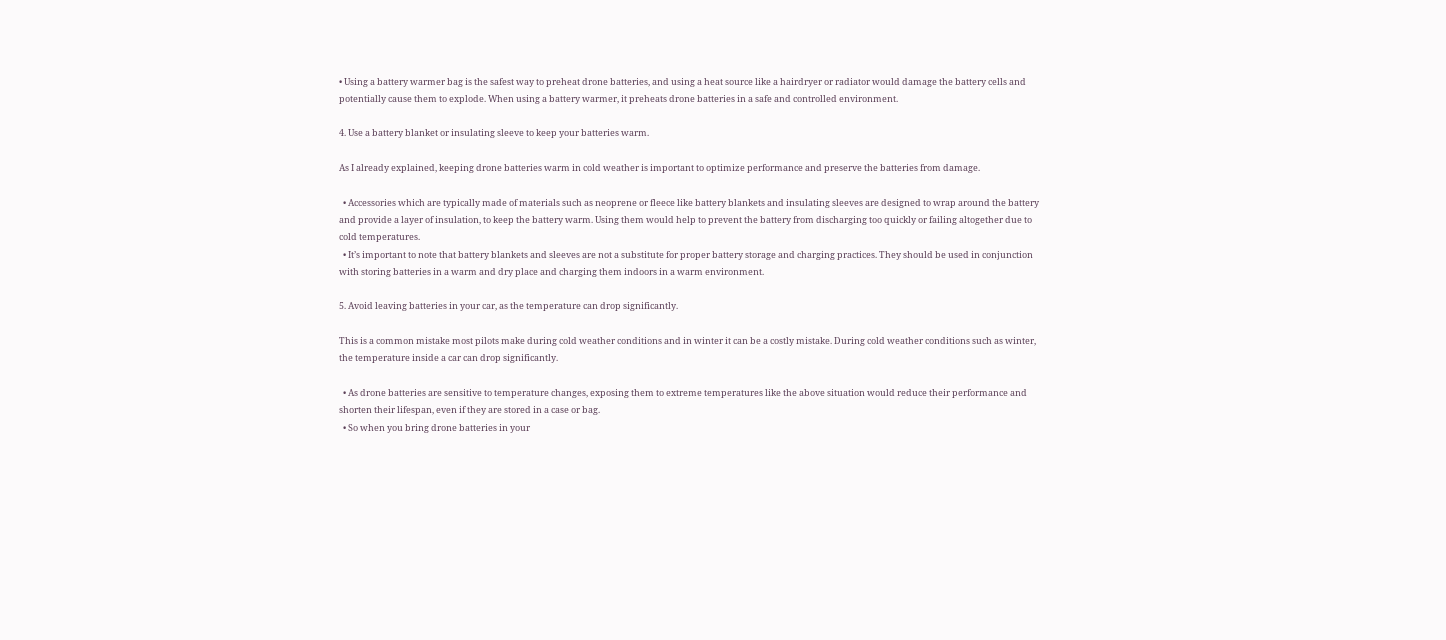• Using a battery warmer bag is the safest way to preheat drone batteries, and using a heat source like a hairdryer or radiator would damage the battery cells and potentially cause them to explode. When using a battery warmer, it preheats drone batteries in a safe and controlled environment.

4. Use a battery blanket or insulating sleeve to keep your batteries warm.

As I already explained, keeping drone batteries warm in cold weather is important to optimize performance and preserve the batteries from damage.

  • Accessories which are typically made of materials such as neoprene or fleece like battery blankets and insulating sleeves are designed to wrap around the battery and provide a layer of insulation, to keep the battery warm. Using them would help to prevent the battery from discharging too quickly or failing altogether due to cold temperatures.
  • It’s important to note that battery blankets and sleeves are not a substitute for proper battery storage and charging practices. They should be used in conjunction with storing batteries in a warm and dry place and charging them indoors in a warm environment.

5. Avoid leaving batteries in your car, as the temperature can drop significantly.

This is a common mistake most pilots make during cold weather conditions and in winter it can be a costly mistake. During cold weather conditions such as winter, the temperature inside a car can drop significantly.

  • As drone batteries are sensitive to temperature changes, exposing them to extreme temperatures like the above situation would reduce their performance and shorten their lifespan, even if they are stored in a case or bag.
  • So when you bring drone batteries in your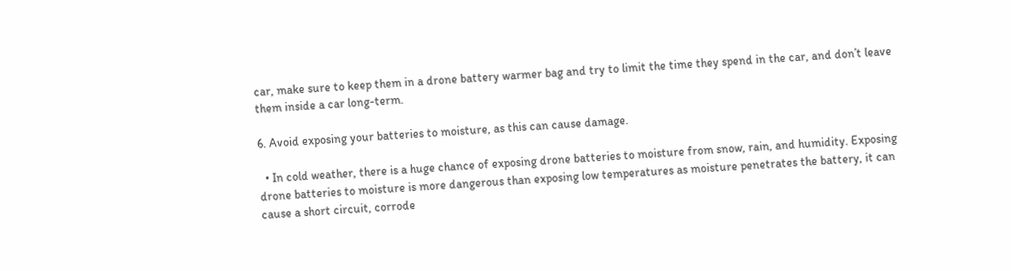car, make sure to keep them in a drone battery warmer bag and try to limit the time they spend in the car, and don’t leave them inside a car long-term.

6. Avoid exposing your batteries to moisture, as this can cause damage.

  • In cold weather, there is a huge chance of exposing drone batteries to moisture from snow, rain, and humidity. Exposing drone batteries to moisture is more dangerous than exposing low temperatures as moisture penetrates the battery, it can cause a short circuit, corrode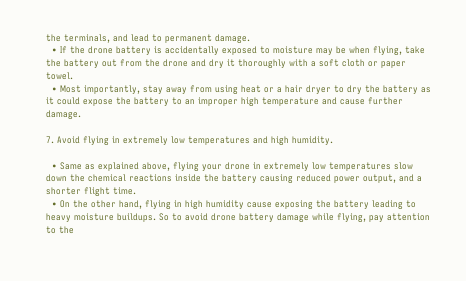the terminals, and lead to permanent damage.
  • If the drone battery is accidentally exposed to moisture may be when flying, take the battery out from the drone and dry it thoroughly with a soft cloth or paper towel.
  • Most importantly, stay away from using heat or a hair dryer to dry the battery as it could expose the battery to an improper high temperature and cause further damage.

7. Avoid flying in extremely low temperatures and high humidity.

  • Same as explained above, flying your drone in extremely low temperatures slow down the chemical reactions inside the battery causing reduced power output, and a shorter flight time.
  • On the other hand, flying in high humidity cause exposing the battery leading to heavy moisture buildups. So to avoid drone battery damage while flying, pay attention to the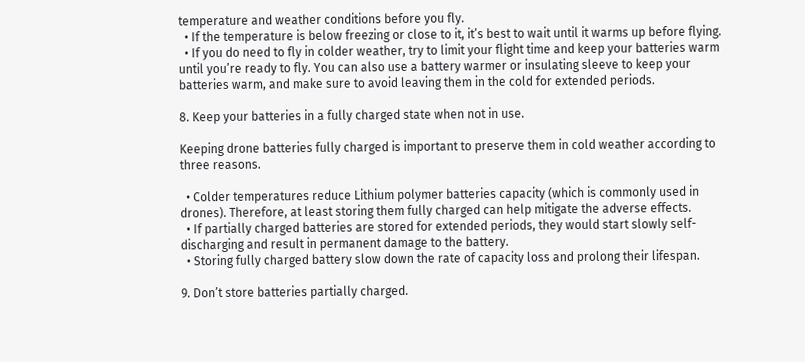temperature and weather conditions before you fly.
  • If the temperature is below freezing or close to it, it’s best to wait until it warms up before flying.
  • If you do need to fly in colder weather, try to limit your flight time and keep your batteries warm until you’re ready to fly. You can also use a battery warmer or insulating sleeve to keep your batteries warm, and make sure to avoid leaving them in the cold for extended periods.

8. Keep your batteries in a fully charged state when not in use.

Keeping drone batteries fully charged is important to preserve them in cold weather according to three reasons.

  • Colder temperatures reduce Lithium polymer batteries capacity (which is commonly used in drones). Therefore, at least storing them fully charged can help mitigate the adverse effects.
  • If partially charged batteries are stored for extended periods, they would start slowly self-discharging and result in permanent damage to the battery.
  • Storing fully charged battery slow down the rate of capacity loss and prolong their lifespan.

9. Don’t store batteries partially charged.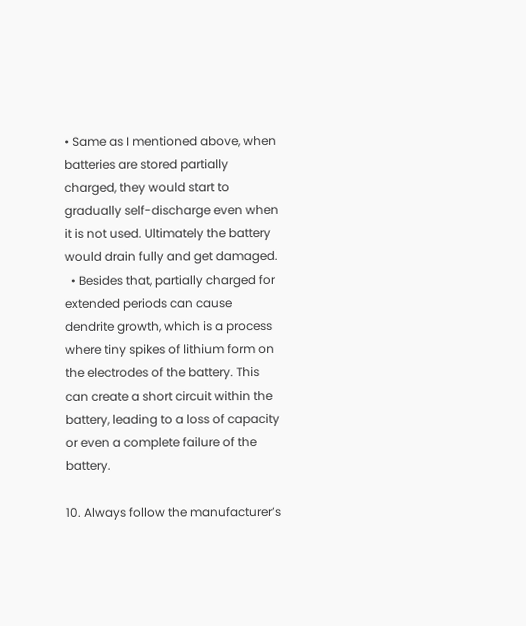• Same as I mentioned above, when batteries are stored partially charged, they would start to gradually self-discharge even when it is not used. Ultimately the battery would drain fully and get damaged.
  • Besides that, partially charged for extended periods can cause dendrite growth, which is a process where tiny spikes of lithium form on the electrodes of the battery. This can create a short circuit within the battery, leading to a loss of capacity or even a complete failure of the battery.

10. Always follow the manufacturer’s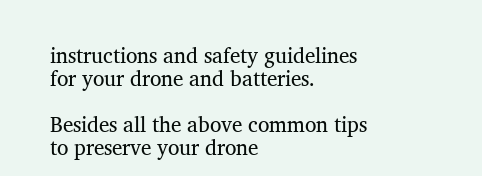instructions and safety guidelines for your drone and batteries.

Besides all the above common tips to preserve your drone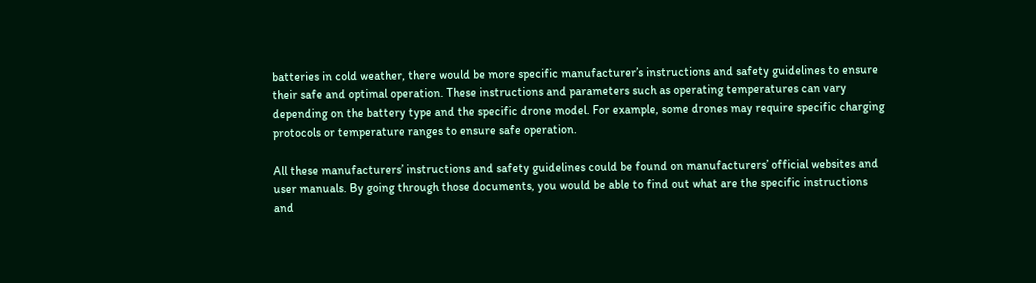batteries in cold weather, there would be more specific manufacturer’s instructions and safety guidelines to ensure their safe and optimal operation. These instructions and parameters such as operating temperatures can vary depending on the battery type and the specific drone model. For example, some drones may require specific charging protocols or temperature ranges to ensure safe operation.

All these manufacturers’ instructions and safety guidelines could be found on manufacturers’ official websites and user manuals. By going through those documents, you would be able to find out what are the specific instructions and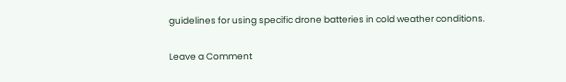guidelines for using specific drone batteries in cold weather conditions.

Leave a Comment